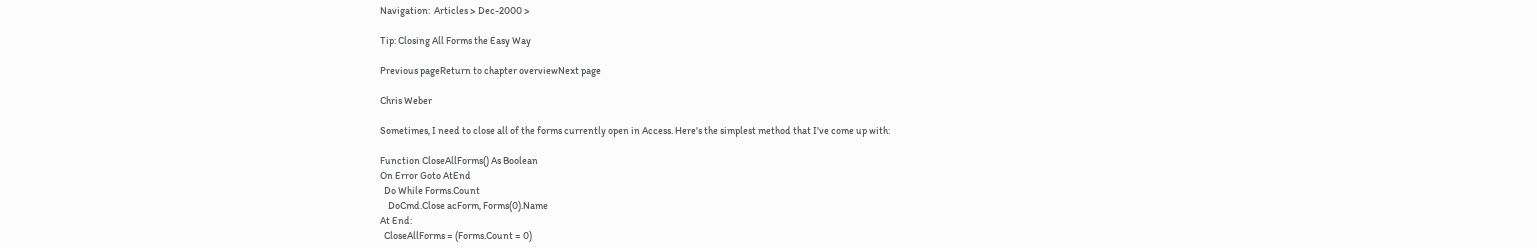Navigation:  Articles > Dec-2000 >

Tip: Closing All Forms the Easy Way

Previous pageReturn to chapter overviewNext page

Chris Weber

Sometimes, I need to close all of the forms currently open in Access. Here's the simplest method that I've come up with:

Function CloseAllForms() As Boolean
On Error Goto AtEnd
  Do While Forms.Count
    DoCmd.Close acForm, Forms(0).Name
At End:
  CloseAllForms = (Forms.Count = 0)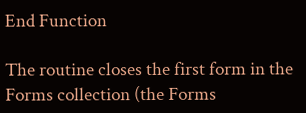End Function

The routine closes the first form in the Forms collection (the Forms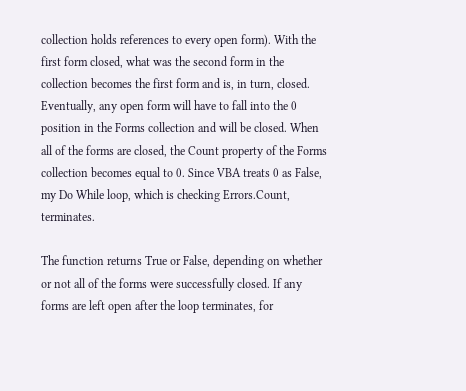collection holds references to every open form). With the first form closed, what was the second form in the collection becomes the first form and is, in turn, closed. Eventually, any open form will have to fall into the 0 position in the Forms collection and will be closed. When all of the forms are closed, the Count property of the Forms collection becomes equal to 0. Since VBA treats 0 as False, my Do While loop, which is checking Errors.Count, terminates.

The function returns True or False, depending on whether or not all of the forms were successfully closed. If any forms are left open after the loop terminates, for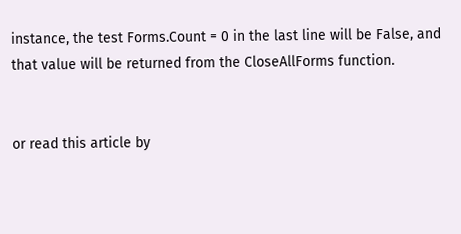instance, the test Forms.Count = 0 in the last line will be False, and that value will be returned from the CloseAllForms function.


or read this article by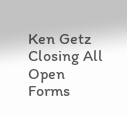Ken Getz Closing All Open Forms